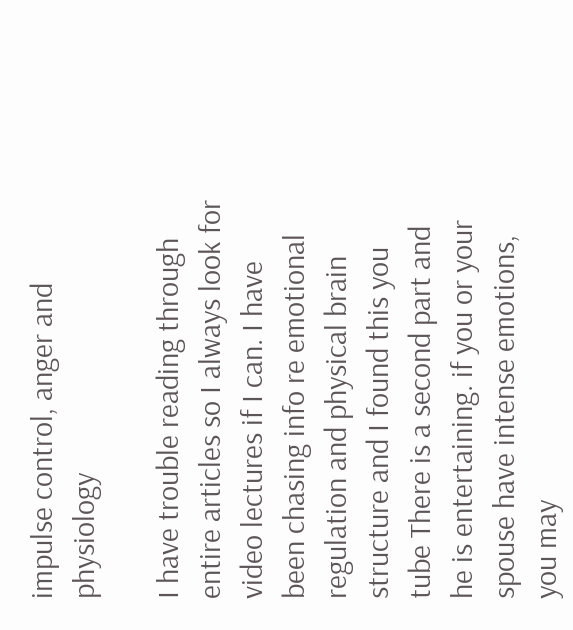impulse control, anger and physiology

I have trouble reading through entire articles so I always look for video lectures if I can. I have been chasing info re emotional regulation and physical brain structure and I found this you tube There is a second part and he is entertaining. if you or your spouse have intense emotions, you may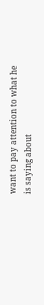want to pay attention to what he is saying about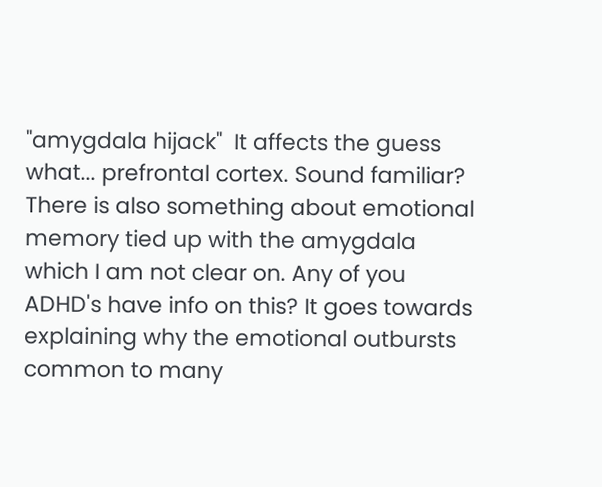"amygdala hijack"  It affects the guess what... prefrontal cortex. Sound familiar? There is also something about emotional memory tied up with the amygdala which I am not clear on. Any of you ADHD's have info on this? It goes towards explaining why the emotional outbursts common to many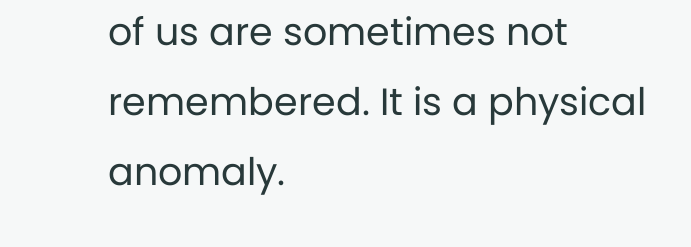of us are sometimes not remembered. It is a physical anomaly.